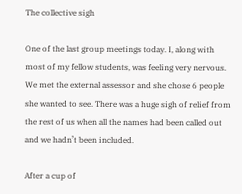The collective sigh

One of the last group meetings today. I, along with most of my fellow students, was feeling very nervous. We met the external assessor and she chose 6 people she wanted to see. There was a huge sigh of relief from the rest of us when all the names had been called out and we hadn’t been included.

After a cup of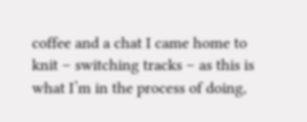coffee and a chat I came home to knit – switching tracks – as this is what I’m in the process of doing,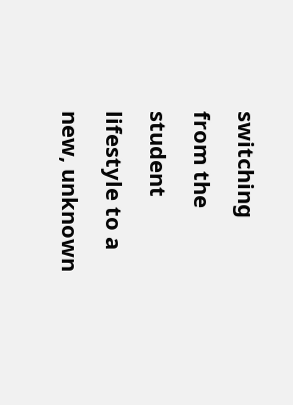switching from the student lifestyle to a new, unknown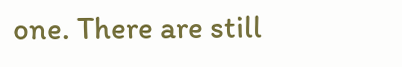one. There are still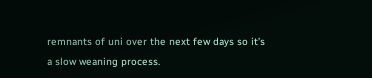remnants of uni over the next few days so it’s a slow weaning process.